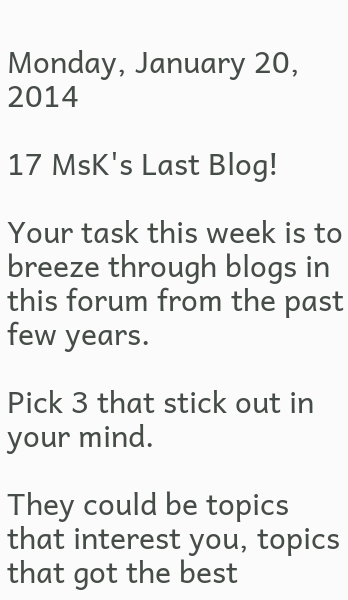Monday, January 20, 2014

17 MsK's Last Blog!

Your task this week is to breeze through blogs in this forum from the past few years.

Pick 3 that stick out in your mind.

They could be topics that interest you, topics that got the best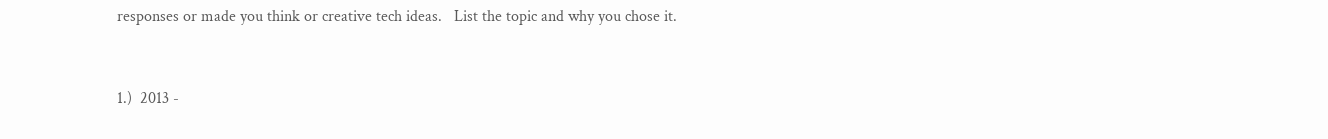responses or made you think or creative tech ideas.   List the topic and why you chose it.


1.)  2013 -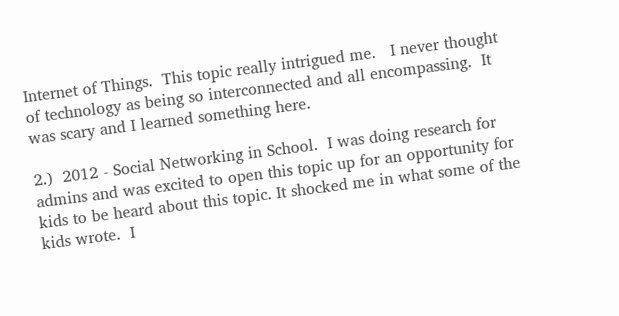Internet of Things.  This topic really intrigued me.   I never thought of technology as being so interconnected and all encompassing.  It was scary and I learned something here.

2.)  2012 - Social Networking in School.  I was doing research for admins and was excited to open this topic up for an opportunity for kids to be heard about this topic. It shocked me in what some of the kids wrote.  I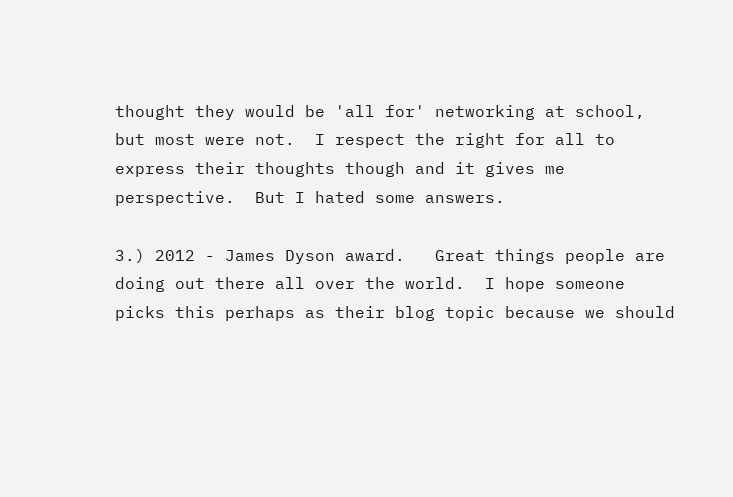thought they would be 'all for' networking at school, but most were not.  I respect the right for all to express their thoughts though and it gives me perspective.  But I hated some answers.

3.) 2012 - James Dyson award.   Great things people are doing out there all over the world.  I hope someone picks this perhaps as their blog topic because we should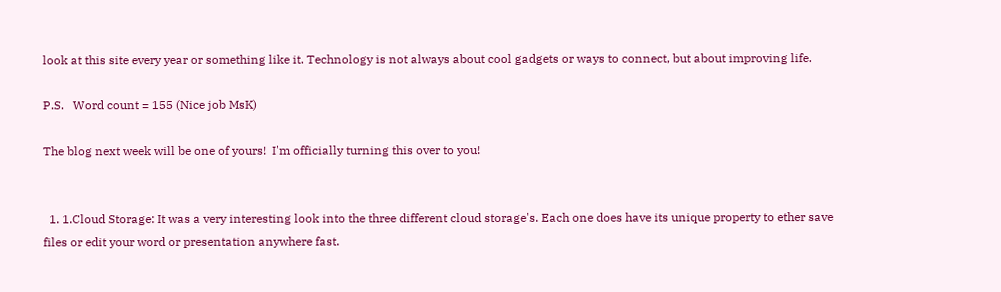look at this site every year or something like it. Technology is not always about cool gadgets or ways to connect, but about improving life.

P.S.   Word count = 155 (Nice job MsK)

The blog next week will be one of yours!  I'm officially turning this over to you!


  1. 1.Cloud Storage: It was a very interesting look into the three different cloud storage's. Each one does have its unique property to ether save files or edit your word or presentation anywhere fast.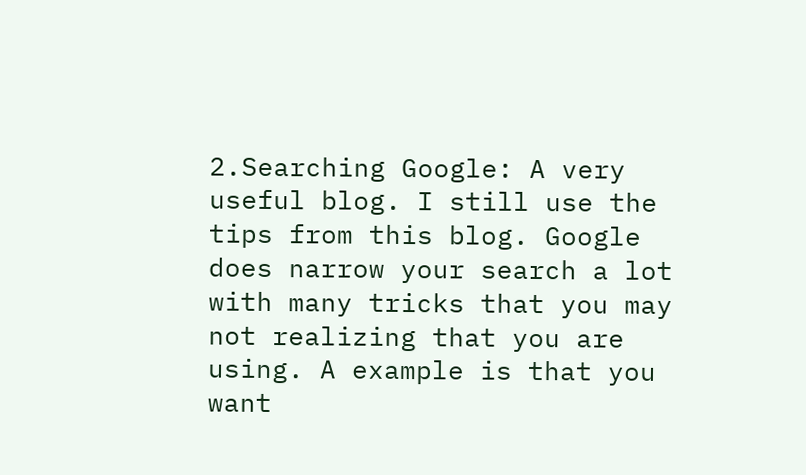2.Searching Google: A very useful blog. I still use the tips from this blog. Google does narrow your search a lot with many tricks that you may not realizing that you are using. A example is that you want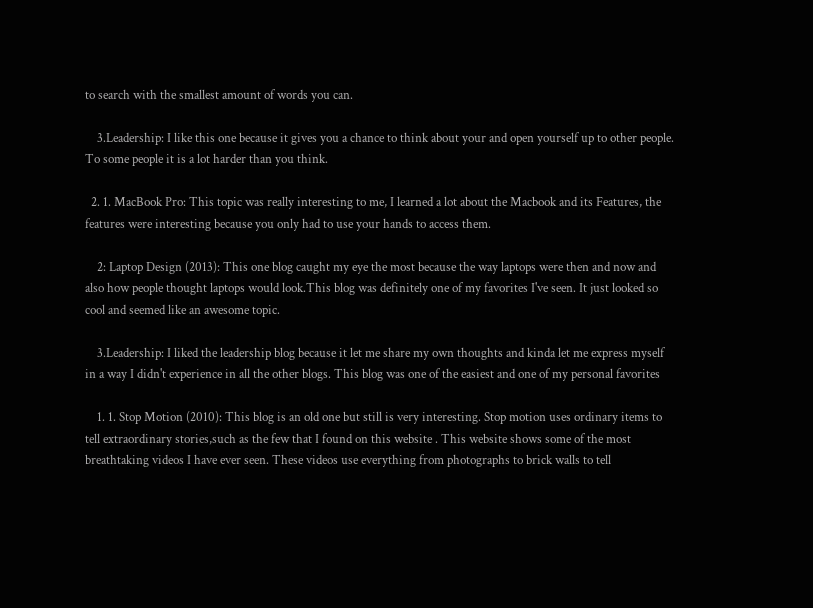to search with the smallest amount of words you can.

    3.Leadership: I like this one because it gives you a chance to think about your and open yourself up to other people. To some people it is a lot harder than you think.

  2. 1. MacBook Pro: This topic was really interesting to me, I learned a lot about the Macbook and its Features, the features were interesting because you only had to use your hands to access them.

    2: Laptop Design (2013): This one blog caught my eye the most because the way laptops were then and now and also how people thought laptops would look.This blog was definitely one of my favorites I've seen. It just looked so cool and seemed like an awesome topic.

    3.Leadership: I liked the leadership blog because it let me share my own thoughts and kinda let me express myself in a way I didn't experience in all the other blogs. This blog was one of the easiest and one of my personal favorites

    1. 1. Stop Motion (2010): This blog is an old one but still is very interesting. Stop motion uses ordinary items to tell extraordinary stories,such as the few that I found on this website . This website shows some of the most breathtaking videos I have ever seen. These videos use everything from photographs to brick walls to tell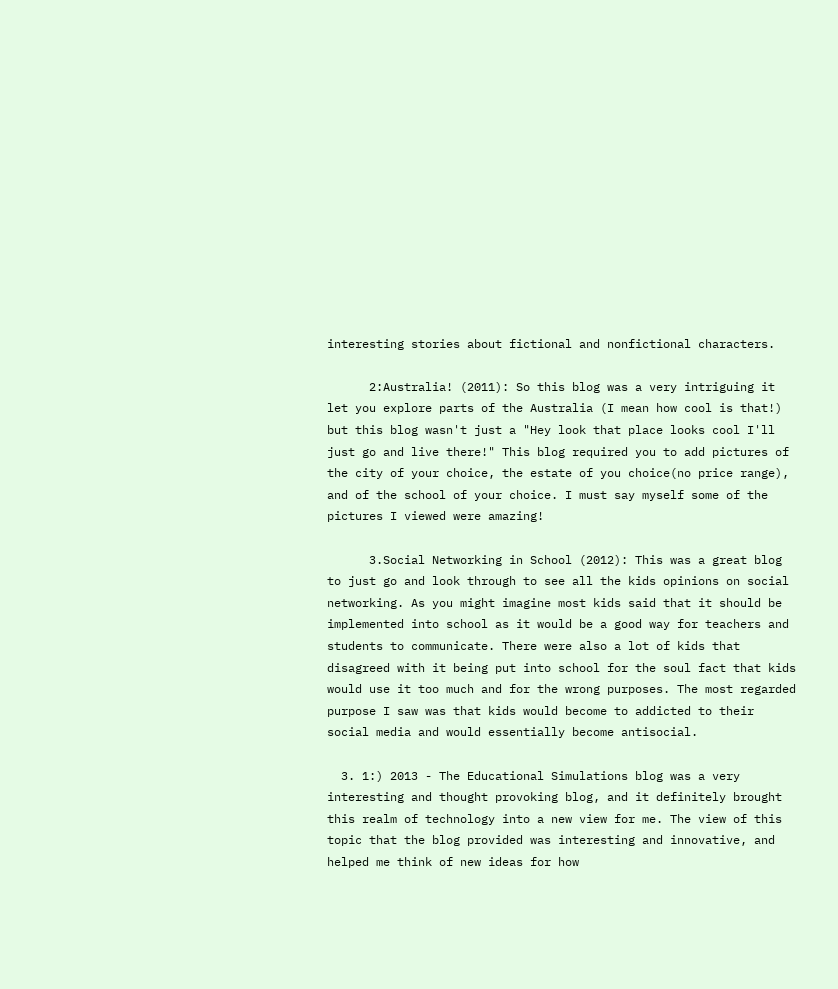interesting stories about fictional and nonfictional characters.

      2:Australia! (2011): So this blog was a very intriguing it let you explore parts of the Australia (I mean how cool is that!) but this blog wasn't just a "Hey look that place looks cool I'll just go and live there!" This blog required you to add pictures of the city of your choice, the estate of you choice(no price range), and of the school of your choice. I must say myself some of the pictures I viewed were amazing!

      3.Social Networking in School (2012): This was a great blog to just go and look through to see all the kids opinions on social networking. As you might imagine most kids said that it should be implemented into school as it would be a good way for teachers and students to communicate. There were also a lot of kids that disagreed with it being put into school for the soul fact that kids would use it too much and for the wrong purposes. The most regarded purpose I saw was that kids would become to addicted to their social media and would essentially become antisocial.

  3. 1:) 2013 - The Educational Simulations blog was a very interesting and thought provoking blog, and it definitely brought this realm of technology into a new view for me. The view of this topic that the blog provided was interesting and innovative, and helped me think of new ideas for how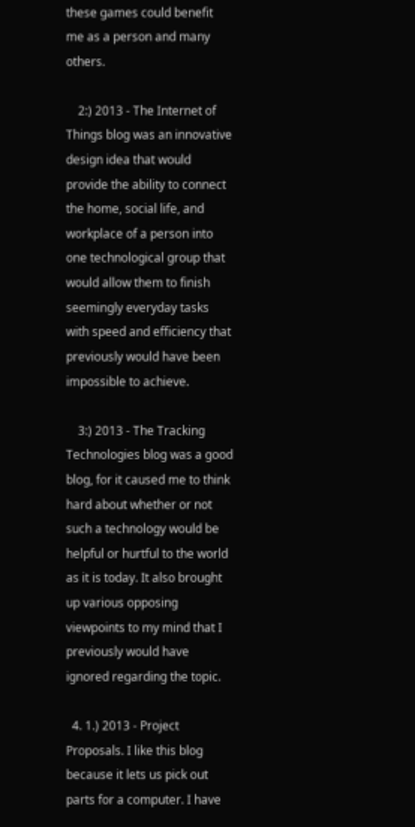these games could benefit me as a person and many others.

    2:) 2013 - The Internet of Things blog was an innovative design idea that would provide the ability to connect the home, social life, and workplace of a person into one technological group that would allow them to finish seemingly everyday tasks with speed and efficiency that previously would have been impossible to achieve.

    3:) 2013 - The Tracking Technologies blog was a good blog, for it caused me to think hard about whether or not such a technology would be helpful or hurtful to the world as it is today. It also brought up various opposing viewpoints to my mind that I previously would have ignored regarding the topic.

  4. 1.) 2013 - Project Proposals. I like this blog because it lets us pick out parts for a computer. I have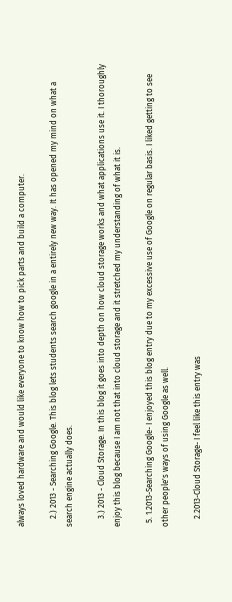always loved hardware and would like everyone to know how to pick parts and build a computer.

    2.) 2013 - Searching Google. This blog lets students search google in a entirely new way. It has opened my mind on what a search engine actually does.

    3.) 2013 - Cloud Storage. In this blog it goes into depth on how cloud storage works and what applications use it. I thoroughly enjoy this blog because I am not that into cloud storage and it stretched my understanding of what it is.

  5. 1.2013-Searching Google- I enjoyed this blog entry due to my excessive use of Google on regular basis. I liked getting to see other people's ways of using Google as well.

    2.2013-Cloud Storage- I feel like this entry was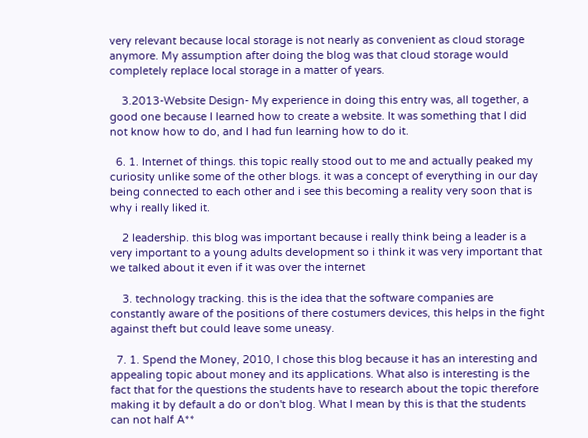very relevant because local storage is not nearly as convenient as cloud storage anymore. My assumption after doing the blog was that cloud storage would completely replace local storage in a matter of years.

    3.2013-Website Design- My experience in doing this entry was, all together, a good one because I learned how to create a website. It was something that I did not know how to do, and I had fun learning how to do it.

  6. 1. Internet of things. this topic really stood out to me and actually peaked my curiosity unlike some of the other blogs. it was a concept of everything in our day being connected to each other and i see this becoming a reality very soon that is why i really liked it.

    2 leadership. this blog was important because i really think being a leader is a very important to a young adults development so i think it was very important that we talked about it even if it was over the internet

    3. technology tracking. this is the idea that the software companies are constantly aware of the positions of there costumers devices, this helps in the fight against theft but could leave some uneasy.

  7. 1. Spend the Money, 2010, I chose this blog because it has an interesting and appealing topic about money and its applications. What also is interesting is the fact that for the questions the students have to research about the topic therefore making it by default a do or don't blog. What I mean by this is that the students can not half A**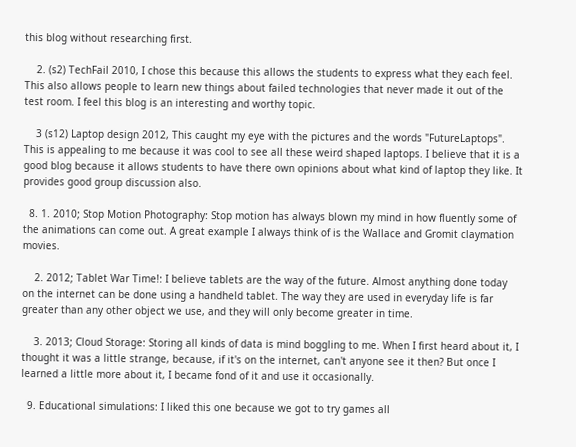this blog without researching first.

    2. (s2) TechFail 2010, I chose this because this allows the students to express what they each feel. This also allows people to learn new things about failed technologies that never made it out of the test room. I feel this blog is an interesting and worthy topic.

    3 (s12) Laptop design 2012, This caught my eye with the pictures and the words "FutureLaptops". This is appealing to me because it was cool to see all these weird shaped laptops. I believe that it is a good blog because it allows students to have there own opinions about what kind of laptop they like. It provides good group discussion also.

  8. 1. 2010; Stop Motion Photography: Stop motion has always blown my mind in how fluently some of the animations can come out. A great example I always think of is the Wallace and Gromit claymation movies.

    2. 2012; Tablet War Time!: I believe tablets are the way of the future. Almost anything done today on the internet can be done using a handheld tablet. The way they are used in everyday life is far greater than any other object we use, and they will only become greater in time.

    3. 2013; Cloud Storage: Storing all kinds of data is mind boggling to me. When I first heard about it, I thought it was a little strange, because, if it's on the internet, can't anyone see it then? But once I learned a little more about it, I became fond of it and use it occasionally.

  9. Educational simulations: I liked this one because we got to try games all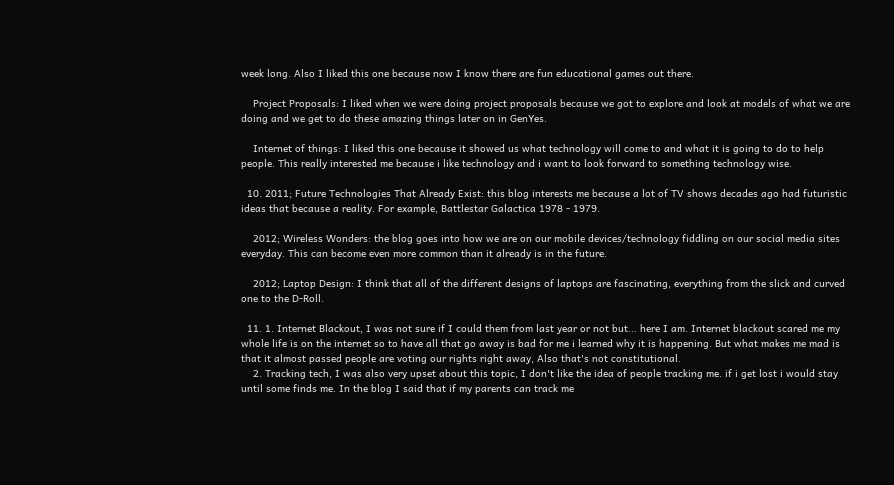week long. Also I liked this one because now I know there are fun educational games out there.

    Project Proposals: I liked when we were doing project proposals because we got to explore and look at models of what we are doing and we get to do these amazing things later on in GenYes.

    Internet of things: I liked this one because it showed us what technology will come to and what it is going to do to help people. This really interested me because i like technology and i want to look forward to something technology wise.

  10. 2011; Future Technologies That Already Exist: this blog interests me because a lot of TV shows decades ago had futuristic ideas that because a reality. For example, Battlestar Galactica 1978 - 1979.

    2012; Wireless Wonders: the blog goes into how we are on our mobile devices/technology fiddling on our social media sites everyday. This can become even more common than it already is in the future.

    2012; Laptop Design: I think that all of the different designs of laptops are fascinating, everything from the slick and curved one to the D-Roll.

  11. 1. Internet Blackout, I was not sure if I could them from last year or not but... here I am. Internet blackout scared me my whole life is on the internet so to have all that go away is bad for me i learned why it is happening. But what makes me mad is that it almost passed people are voting our rights right away, Also that's not constitutional.
    2. Tracking tech, I was also very upset about this topic, I don't like the idea of people tracking me. if i get lost i would stay until some finds me. In the blog I said that if my parents can track me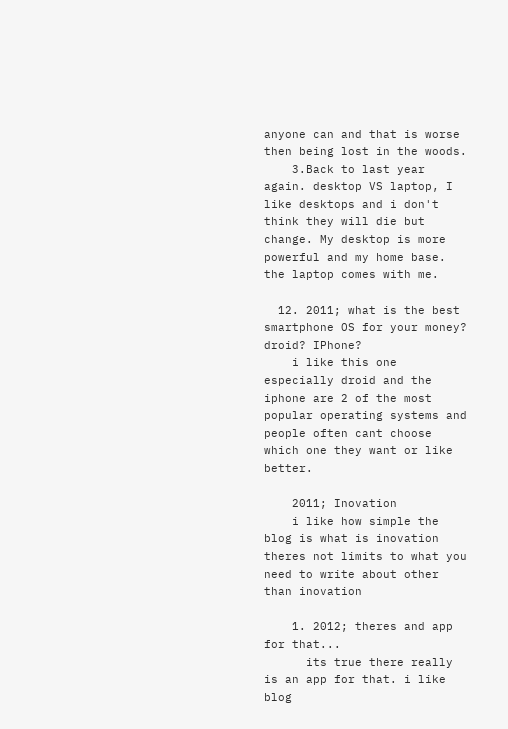anyone can and that is worse then being lost in the woods.
    3.Back to last year again. desktop VS laptop, I like desktops and i don't think they will die but change. My desktop is more powerful and my home base. the laptop comes with me.

  12. 2011; what is the best smartphone OS for your money? droid? IPhone?
    i like this one especially droid and the iphone are 2 of the most popular operating systems and people often cant choose which one they want or like better.

    2011; Inovation
    i like how simple the blog is what is inovation theres not limits to what you need to write about other than inovation

    1. 2012; theres and app for that...
      its true there really is an app for that. i like blog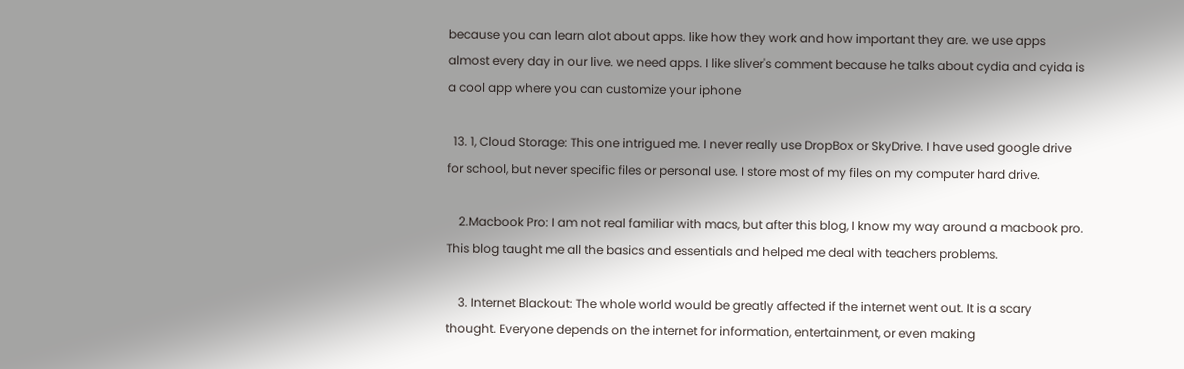because you can learn alot about apps. like how they work and how important they are. we use apps almost every day in our live. we need apps. I like sliver's comment because he talks about cydia and cyida is a cool app where you can customize your iphone

  13. 1, Cloud Storage: This one intrigued me. I never really use DropBox or SkyDrive. I have used google drive for school, but never specific files or personal use. I store most of my files on my computer hard drive.

    2.Macbook Pro: I am not real familiar with macs, but after this blog, I know my way around a macbook pro. This blog taught me all the basics and essentials and helped me deal with teachers problems.

    3. Internet Blackout: The whole world would be greatly affected if the internet went out. It is a scary thought. Everyone depends on the internet for information, entertainment, or even making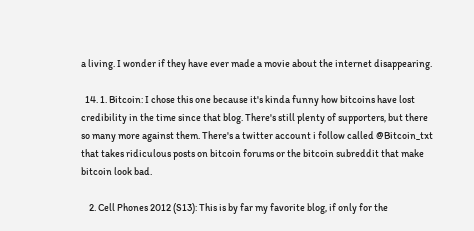a living. I wonder if they have ever made a movie about the internet disappearing.

  14. 1. Bitcoin: I chose this one because it's kinda funny how bitcoins have lost credibility in the time since that blog. There's still plenty of supporters, but there so many more against them. There's a twitter account i follow called @Bitcoin_txt that takes ridiculous posts on bitcoin forums or the bitcoin subreddit that make bitcoin look bad.

    2. Cell Phones 2012 (S13): This is by far my favorite blog, if only for the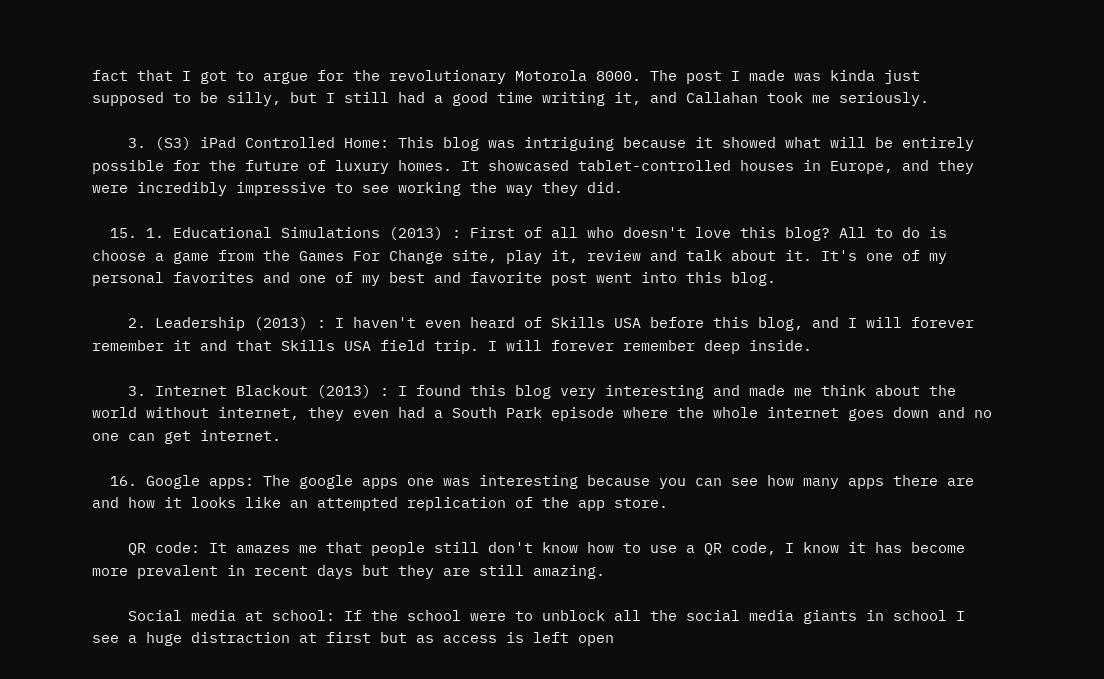fact that I got to argue for the revolutionary Motorola 8000. The post I made was kinda just supposed to be silly, but I still had a good time writing it, and Callahan took me seriously.

    3. (S3) iPad Controlled Home: This blog was intriguing because it showed what will be entirely possible for the future of luxury homes. It showcased tablet-controlled houses in Europe, and they were incredibly impressive to see working the way they did.

  15. 1. Educational Simulations (2013) : First of all who doesn't love this blog? All to do is choose a game from the Games For Change site, play it, review and talk about it. It's one of my personal favorites and one of my best and favorite post went into this blog.

    2. Leadership (2013) : I haven't even heard of Skills USA before this blog, and I will forever remember it and that Skills USA field trip. I will forever remember deep inside.

    3. Internet Blackout (2013) : I found this blog very interesting and made me think about the world without internet, they even had a South Park episode where the whole internet goes down and no one can get internet.

  16. Google apps: The google apps one was interesting because you can see how many apps there are and how it looks like an attempted replication of the app store.

    QR code: It amazes me that people still don't know how to use a QR code, I know it has become more prevalent in recent days but they are still amazing.

    Social media at school: If the school were to unblock all the social media giants in school I see a huge distraction at first but as access is left open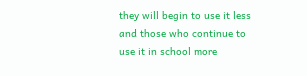they will begin to use it less and those who continue to use it in school more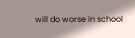will do worse in school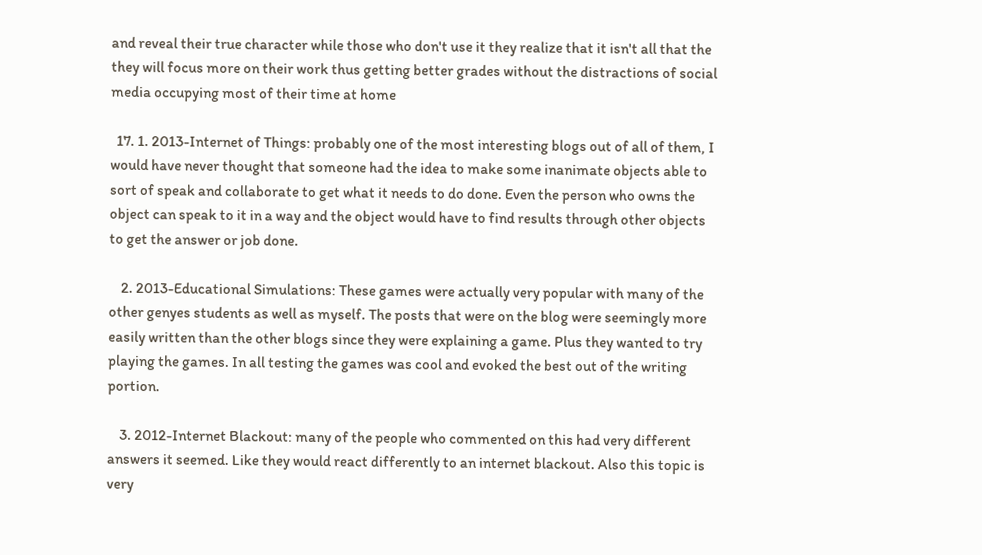and reveal their true character while those who don't use it they realize that it isn't all that the they will focus more on their work thus getting better grades without the distractions of social media occupying most of their time at home

  17. 1. 2013-Internet of Things: probably one of the most interesting blogs out of all of them, I would have never thought that someone had the idea to make some inanimate objects able to sort of speak and collaborate to get what it needs to do done. Even the person who owns the object can speak to it in a way and the object would have to find results through other objects to get the answer or job done.

    2. 2013-Educational Simulations: These games were actually very popular with many of the other genyes students as well as myself. The posts that were on the blog were seemingly more easily written than the other blogs since they were explaining a game. Plus they wanted to try playing the games. In all testing the games was cool and evoked the best out of the writing portion.

    3. 2012-Internet Blackout: many of the people who commented on this had very different answers it seemed. Like they would react differently to an internet blackout. Also this topic is very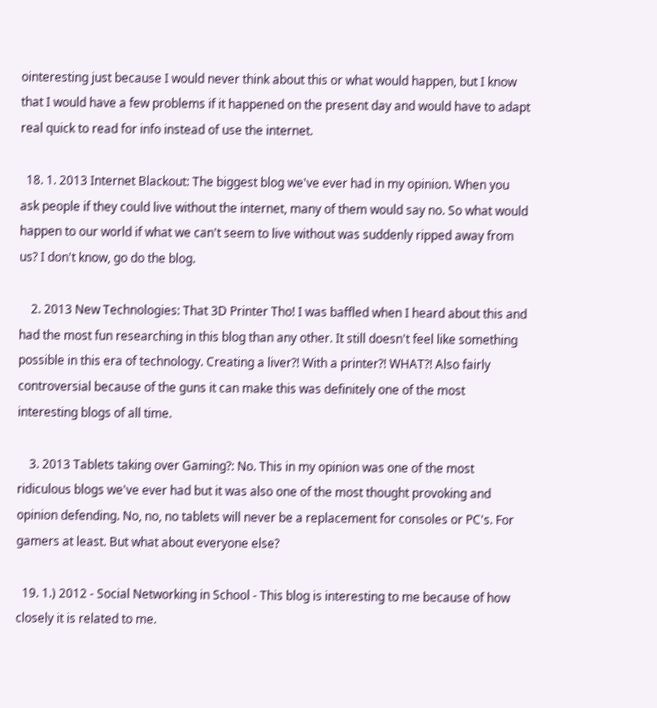ointeresting just because I would never think about this or what would happen, but I know that I would have a few problems if it happened on the present day and would have to adapt real quick to read for info instead of use the internet.

  18. 1. 2013 Internet Blackout: The biggest blog we've ever had in my opinion. When you ask people if they could live without the internet, many of them would say no. So what would happen to our world if what we can't seem to live without was suddenly ripped away from us? I don't know, go do the blog.

    2. 2013 New Technologies: That 3D Printer Tho! I was baffled when I heard about this and had the most fun researching in this blog than any other. It still doesn't feel like something possible in this era of technology. Creating a liver?! With a printer?! WHAT?! Also fairly controversial because of the guns it can make this was definitely one of the most interesting blogs of all time.

    3. 2013 Tablets taking over Gaming?: No. This in my opinion was one of the most ridiculous blogs we've ever had but it was also one of the most thought provoking and opinion defending. No, no, no tablets will never be a replacement for consoles or PC's. For gamers at least. But what about everyone else?

  19. 1.) 2012 - Social Networking in School - This blog is interesting to me because of how closely it is related to me.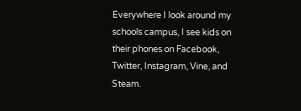Everywhere I look around my schools campus, I see kids on their phones on Facebook, Twitter, Instagram, Vine, and Steam.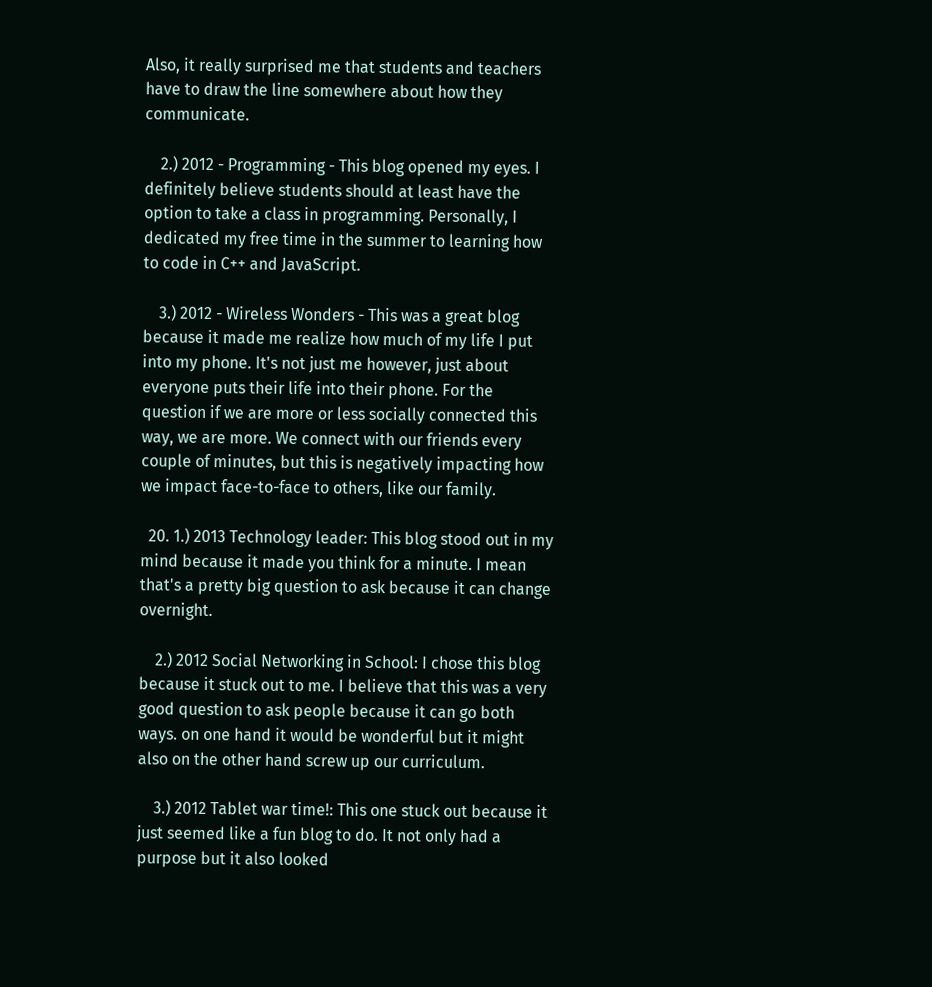Also, it really surprised me that students and teachers have to draw the line somewhere about how they communicate.

    2.) 2012 - Programming - This blog opened my eyes. I definitely believe students should at least have the option to take a class in programming. Personally, I dedicated my free time in the summer to learning how to code in C++ and JavaScript.

    3.) 2012 - Wireless Wonders - This was a great blog because it made me realize how much of my life I put into my phone. It's not just me however, just about everyone puts their life into their phone. For the question if we are more or less socially connected this way, we are more. We connect with our friends every couple of minutes, but this is negatively impacting how we impact face-to-face to others, like our family.

  20. 1.) 2013 Technology leader: This blog stood out in my mind because it made you think for a minute. I mean that's a pretty big question to ask because it can change overnight.

    2.) 2012 Social Networking in School: I chose this blog because it stuck out to me. I believe that this was a very good question to ask people because it can go both ways. on one hand it would be wonderful but it might also on the other hand screw up our curriculum.

    3.) 2012 Tablet war time!: This one stuck out because it just seemed like a fun blog to do. It not only had a purpose but it also looked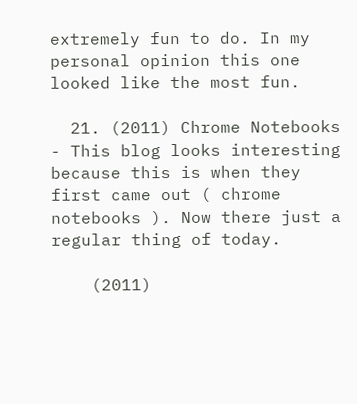extremely fun to do. In my personal opinion this one looked like the most fun.

  21. (2011) Chrome Notebooks - This blog looks interesting because this is when they first came out ( chrome notebooks ). Now there just a regular thing of today.

    (2011)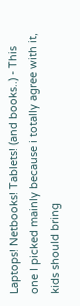Laptops! Netbooks! Tablets! (and books..) - This one I picked mainly because i totally agree with it, kids should bring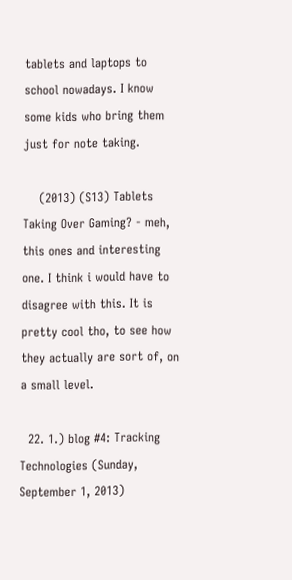tablets and laptops to school nowadays. I know some kids who bring them just for note taking.

    (2013) (S13) Tablets Taking Over Gaming? - meh, this ones and interesting one. I think i would have to disagree with this. It is pretty cool tho, to see how they actually are sort of, on a small level.

  22. 1.) blog #4: Tracking Technologies (Sunday, September 1, 2013)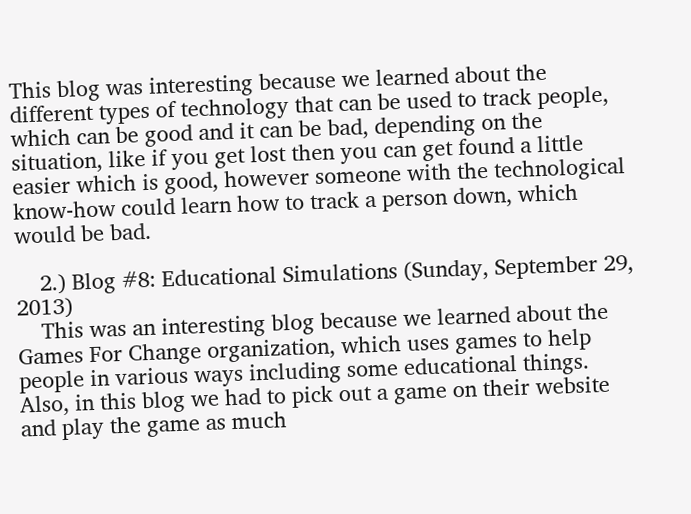This blog was interesting because we learned about the different types of technology that can be used to track people, which can be good and it can be bad, depending on the situation, like if you get lost then you can get found a little easier which is good, however someone with the technological know-how could learn how to track a person down, which would be bad.

    2.) Blog #8: Educational Simulations (Sunday, September 29, 2013)
    This was an interesting blog because we learned about the Games For Change organization, which uses games to help people in various ways including some educational things. Also, in this blog we had to pick out a game on their website and play the game as much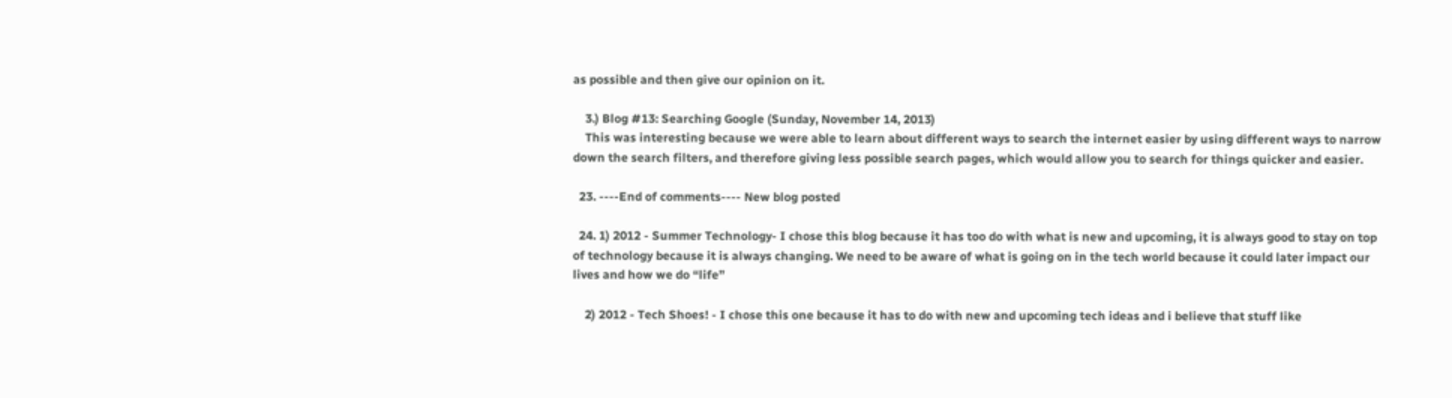as possible and then give our opinion on it.

    3.) Blog #13: Searching Google (Sunday, November 14, 2013)
    This was interesting because we were able to learn about different ways to search the internet easier by using different ways to narrow down the search filters, and therefore giving less possible search pages, which would allow you to search for things quicker and easier.

  23. ----End of comments---- New blog posted

  24. 1) 2012 - Summer Technology- I chose this blog because it has too do with what is new and upcoming, it is always good to stay on top of technology because it is always changing. We need to be aware of what is going on in the tech world because it could later impact our lives and how we do “life”

    2) 2012 - Tech Shoes! - I chose this one because it has to do with new and upcoming tech ideas and i believe that stuff like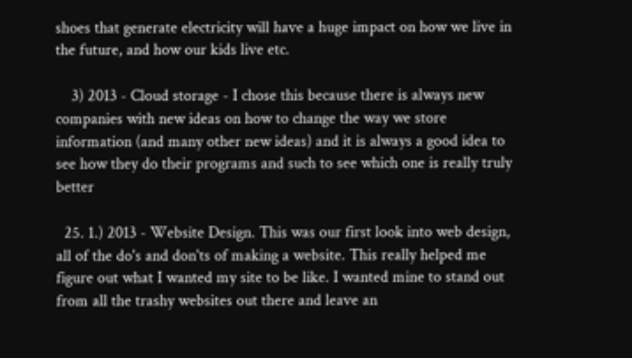shoes that generate electricity will have a huge impact on how we live in the future, and how our kids live etc.

    3) 2013 - Cloud storage - I chose this because there is always new companies with new ideas on how to change the way we store information (and many other new ideas) and it is always a good idea to see how they do their programs and such to see which one is really truly better

  25. 1.) 2013 - Website Design. This was our first look into web design, all of the do's and don'ts of making a website. This really helped me figure out what I wanted my site to be like. I wanted mine to stand out from all the trashy websites out there and leave an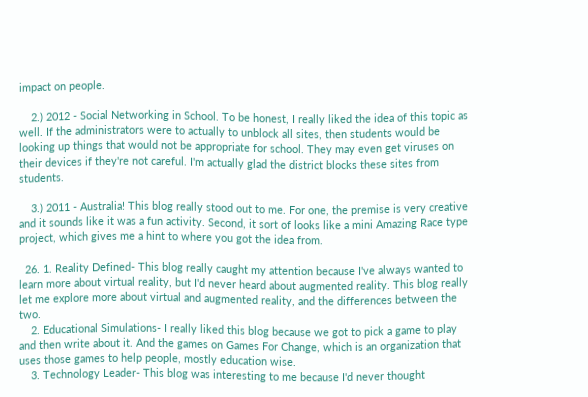impact on people.

    2.) 2012 - Social Networking in School. To be honest, I really liked the idea of this topic as well. If the administrators were to actually to unblock all sites, then students would be looking up things that would not be appropriate for school. They may even get viruses on their devices if they're not careful. I'm actually glad the district blocks these sites from students.

    3.) 2011 - Australia! This blog really stood out to me. For one, the premise is very creative and it sounds like it was a fun activity. Second, it sort of looks like a mini Amazing Race type project, which gives me a hint to where you got the idea from.

  26. 1. Reality Defined- This blog really caught my attention because I've always wanted to learn more about virtual reality, but I'd never heard about augmented reality. This blog really let me explore more about virtual and augmented reality, and the differences between the two.
    2. Educational Simulations- I really liked this blog because we got to pick a game to play and then write about it. And the games on Games For Change, which is an organization that uses those games to help people, mostly education wise.
    3. Technology Leader- This blog was interesting to me because I'd never thought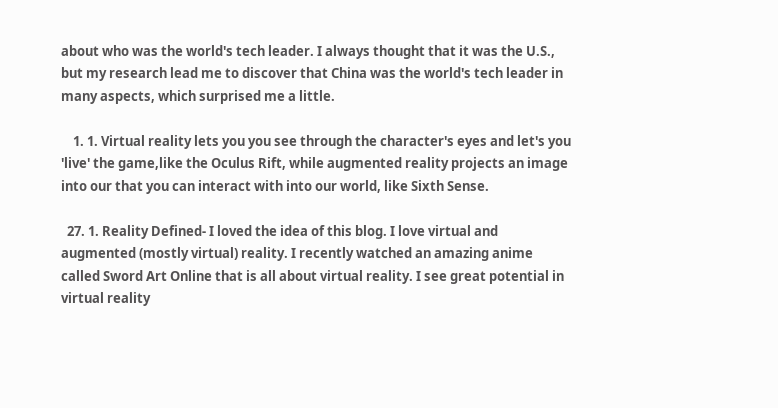about who was the world's tech leader. I always thought that it was the U.S., but my research lead me to discover that China was the world's tech leader in many aspects, which surprised me a little.

    1. 1. Virtual reality lets you you see through the character's eyes and let's you 'live' the game,like the Oculus Rift, while augmented reality projects an image into our that you can interact with into our world, like Sixth Sense.

  27. 1. Reality Defined- I loved the idea of this blog. I love virtual and augmented (mostly virtual) reality. I recently watched an amazing anime called Sword Art Online that is all about virtual reality. I see great potential in virtual reality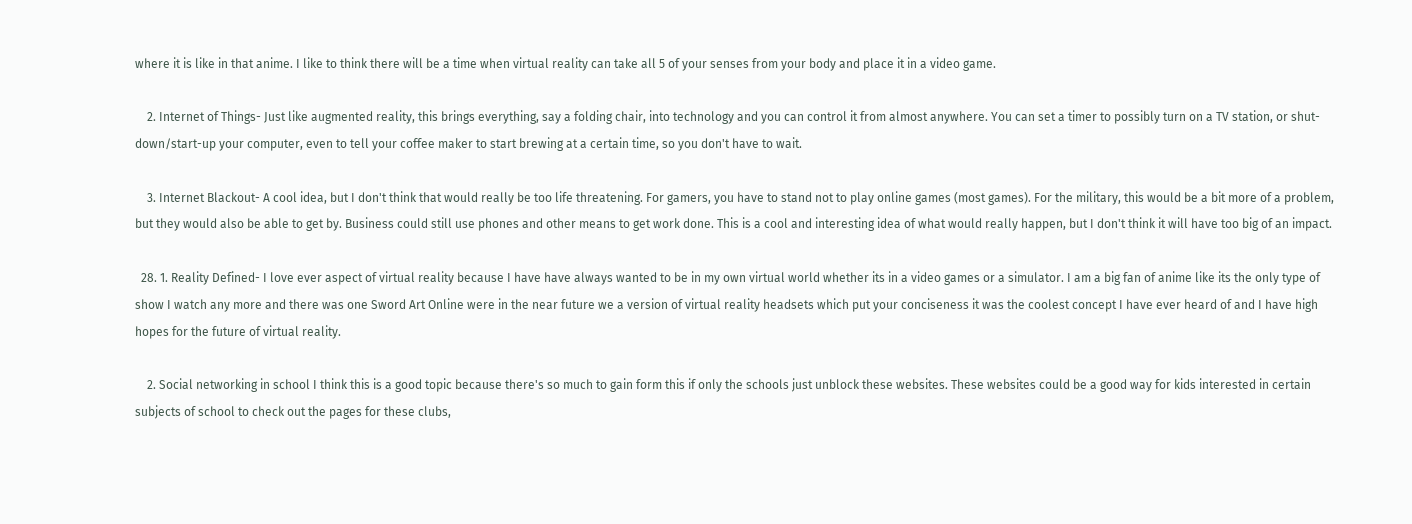where it is like in that anime. I like to think there will be a time when virtual reality can take all 5 of your senses from your body and place it in a video game.

    2. Internet of Things- Just like augmented reality, this brings everything, say a folding chair, into technology and you can control it from almost anywhere. You can set a timer to possibly turn on a TV station, or shut-down/start-up your computer, even to tell your coffee maker to start brewing at a certain time, so you don't have to wait.

    3. Internet Blackout- A cool idea, but I don't think that would really be too life threatening. For gamers, you have to stand not to play online games (most games). For the military, this would be a bit more of a problem, but they would also be able to get by. Business could still use phones and other means to get work done. This is a cool and interesting idea of what would really happen, but I don't think it will have too big of an impact.

  28. 1. Reality Defined- I love ever aspect of virtual reality because I have have always wanted to be in my own virtual world whether its in a video games or a simulator. I am a big fan of anime like its the only type of show I watch any more and there was one Sword Art Online were in the near future we a version of virtual reality headsets which put your conciseness it was the coolest concept I have ever heard of and I have high hopes for the future of virtual reality.

    2. Social networking in school I think this is a good topic because there's so much to gain form this if only the schools just unblock these websites. These websites could be a good way for kids interested in certain subjects of school to check out the pages for these clubs,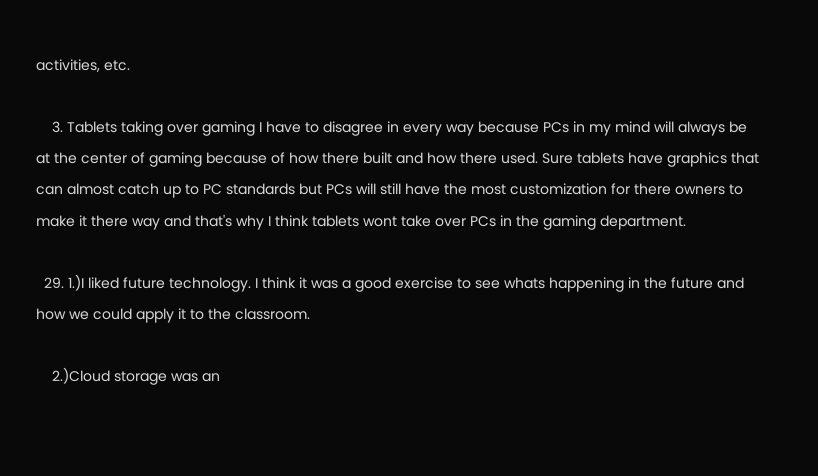activities, etc.

    3. Tablets taking over gaming I have to disagree in every way because PCs in my mind will always be at the center of gaming because of how there built and how there used. Sure tablets have graphics that can almost catch up to PC standards but PCs will still have the most customization for there owners to make it there way and that's why I think tablets wont take over PCs in the gaming department.

  29. 1.)I liked future technology. I think it was a good exercise to see whats happening in the future and how we could apply it to the classroom.

    2.)Cloud storage was an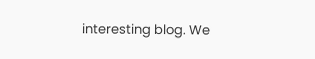interesting blog. We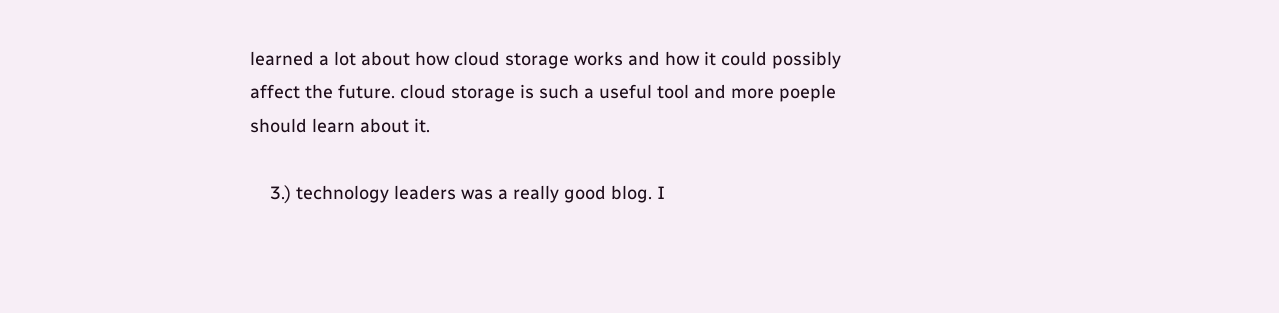learned a lot about how cloud storage works and how it could possibly affect the future. cloud storage is such a useful tool and more poeple should learn about it.

    3.) technology leaders was a really good blog. I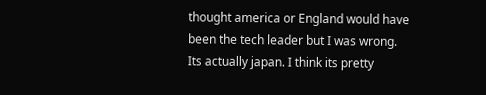thought america or England would have been the tech leader but I was wrong. Its actually japan. I think its pretty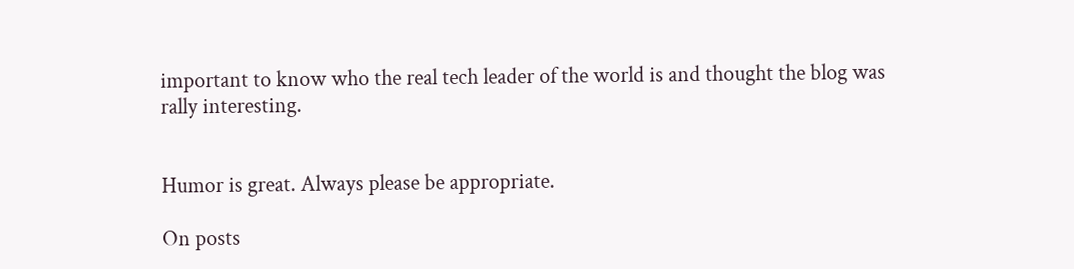important to know who the real tech leader of the world is and thought the blog was rally interesting.


Humor is great. Always please be appropriate.

On posts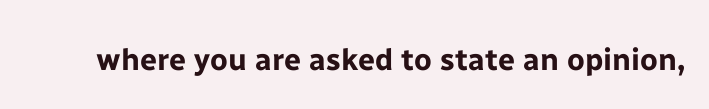where you are asked to state an opinion,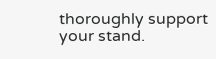thoroughly support your stand.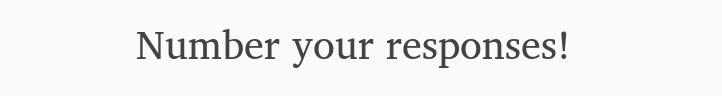Number your responses!